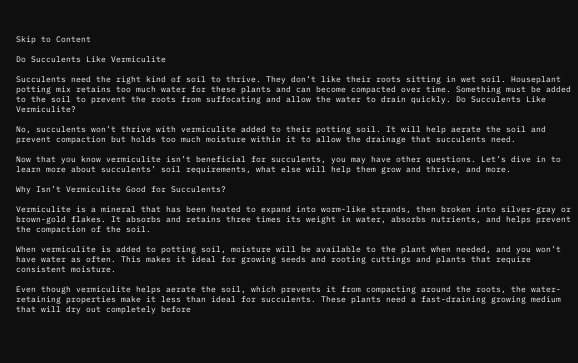Skip to Content

Do Succulents Like Vermiculite

Succulents need the right kind of soil to thrive. They don’t like their roots sitting in wet soil. Houseplant potting mix retains too much water for these plants and can become compacted over time. Something must be added to the soil to prevent the roots from suffocating and allow the water to drain quickly. Do Succulents Like Vermiculite?

No, succulents won’t thrive with vermiculite added to their potting soil. It will help aerate the soil and prevent compaction but holds too much moisture within it to allow the drainage that succulents need.

Now that you know vermiculite isn’t beneficial for succulents, you may have other questions. Let’s dive in to learn more about succulents’ soil requirements, what else will help them grow and thrive, and more.

Why Isn’t Vermiculite Good for Succulents?

Vermiculite is a mineral that has been heated to expand into worm-like strands, then broken into silver-gray or brown-gold flakes. It absorbs and retains three times its weight in water, absorbs nutrients, and helps prevent the compaction of the soil.

When vermiculite is added to potting soil, moisture will be available to the plant when needed, and you won’t have water as often. This makes it ideal for growing seeds and rooting cuttings and plants that require consistent moisture.

Even though vermiculite helps aerate the soil, which prevents it from compacting around the roots, the water-retaining properties make it less than ideal for succulents. These plants need a fast-draining growing medium that will dry out completely before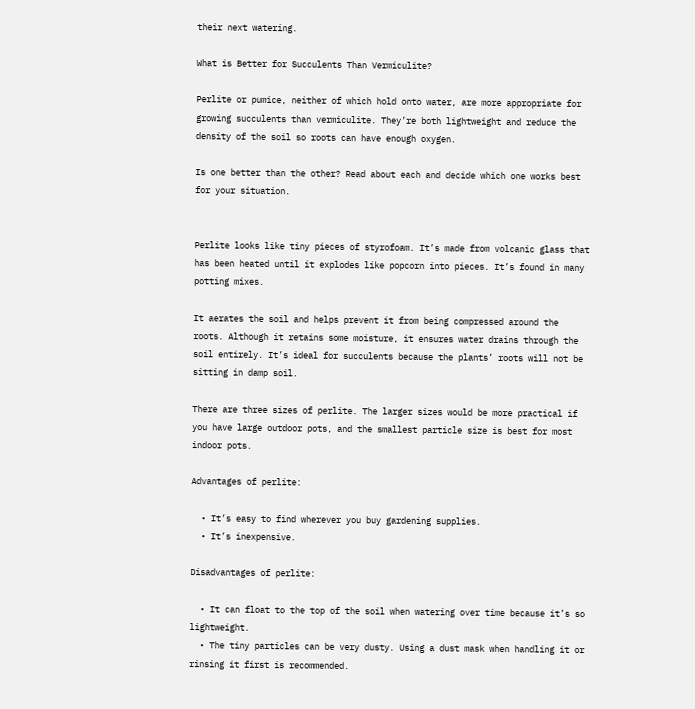their next watering.

What is Better for Succulents Than Vermiculite?

Perlite or pumice, neither of which hold onto water, are more appropriate for growing succulents than vermiculite. They’re both lightweight and reduce the density of the soil so roots can have enough oxygen.

Is one better than the other? Read about each and decide which one works best for your situation.


Perlite looks like tiny pieces of styrofoam. It’s made from volcanic glass that has been heated until it explodes like popcorn into pieces. It’s found in many potting mixes.

It aerates the soil and helps prevent it from being compressed around the roots. Although it retains some moisture, it ensures water drains through the soil entirely. It’s ideal for succulents because the plants’ roots will not be sitting in damp soil.

There are three sizes of perlite. The larger sizes would be more practical if you have large outdoor pots, and the smallest particle size is best for most indoor pots.

Advantages of perlite:

  • It’s easy to find wherever you buy gardening supplies.
  • It’s inexpensive.

Disadvantages of perlite:

  • It can float to the top of the soil when watering over time because it’s so lightweight.
  • The tiny particles can be very dusty. Using a dust mask when handling it or rinsing it first is recommended.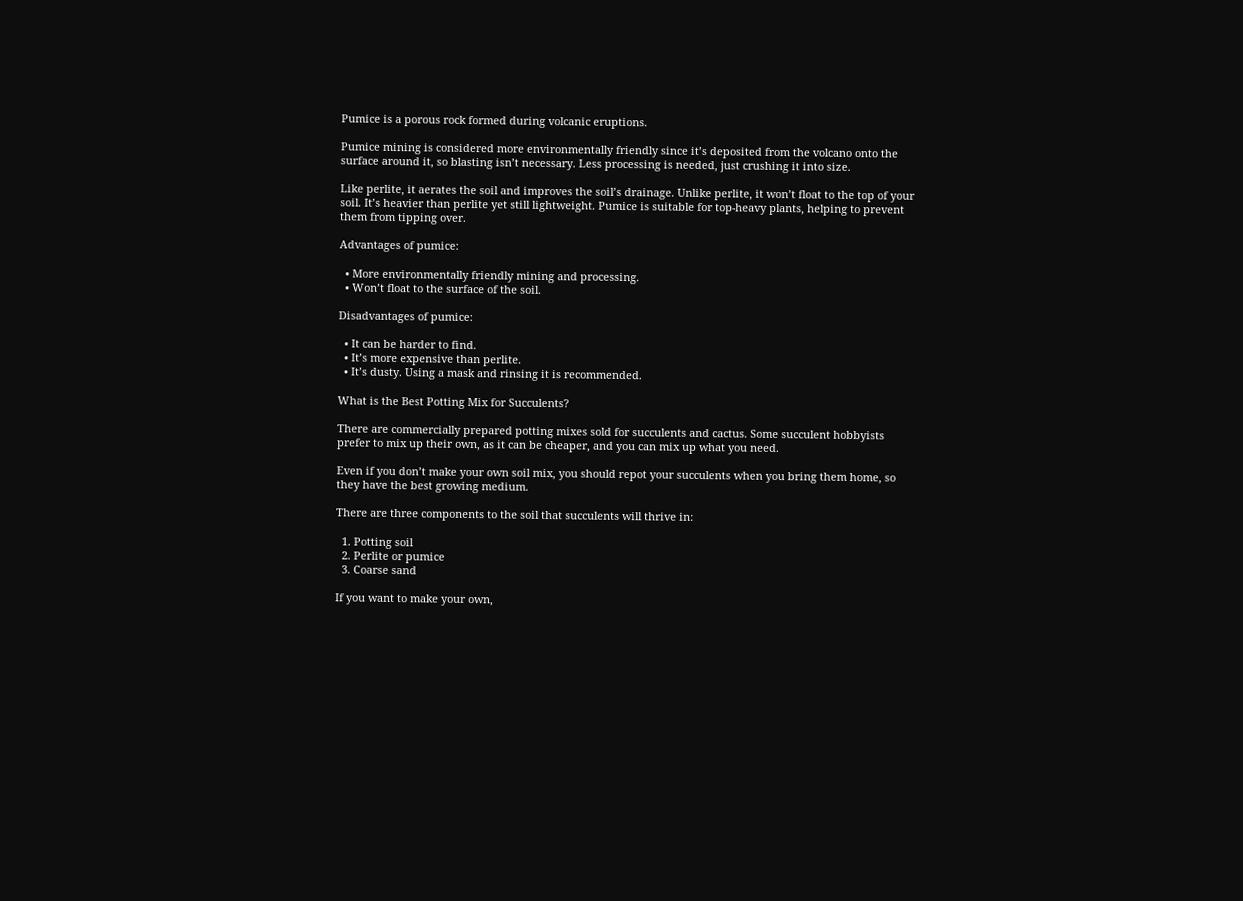Pumice is a porous rock formed during volcanic eruptions.

Pumice mining is considered more environmentally friendly since it’s deposited from the volcano onto the surface around it, so blasting isn’t necessary. Less processing is needed, just crushing it into size.

Like perlite, it aerates the soil and improves the soil’s drainage. Unlike perlite, it won’t float to the top of your soil. It’s heavier than perlite yet still lightweight. Pumice is suitable for top-heavy plants, helping to prevent them from tipping over.

Advantages of pumice:

  • More environmentally friendly mining and processing.
  • Won’t float to the surface of the soil.

Disadvantages of pumice:

  • It can be harder to find.
  • It’s more expensive than perlite.
  • It’s dusty. Using a mask and rinsing it is recommended.

What is the Best Potting Mix for Succulents?

There are commercially prepared potting mixes sold for succulents and cactus. Some succulent hobbyists prefer to mix up their own, as it can be cheaper, and you can mix up what you need.

Even if you don’t make your own soil mix, you should repot your succulents when you bring them home, so they have the best growing medium.

There are three components to the soil that succulents will thrive in:

  1. Potting soil
  2. Perlite or pumice
  3. Coarse sand

If you want to make your own,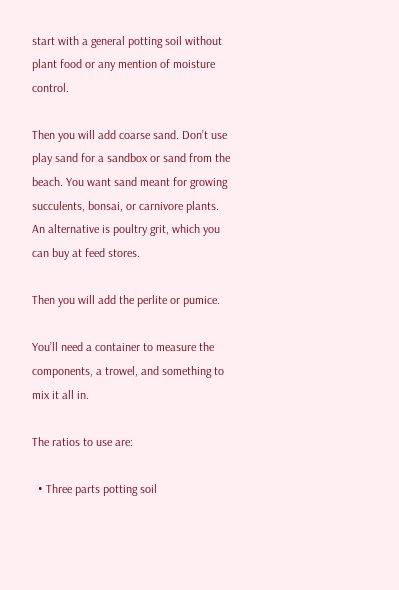start with a general potting soil without plant food or any mention of moisture control.

Then you will add coarse sand. Don’t use play sand for a sandbox or sand from the beach. You want sand meant for growing succulents, bonsai, or carnivore plants. An alternative is poultry grit, which you can buy at feed stores.

Then you will add the perlite or pumice.

You’ll need a container to measure the components, a trowel, and something to mix it all in.

The ratios to use are:

  • Three parts potting soil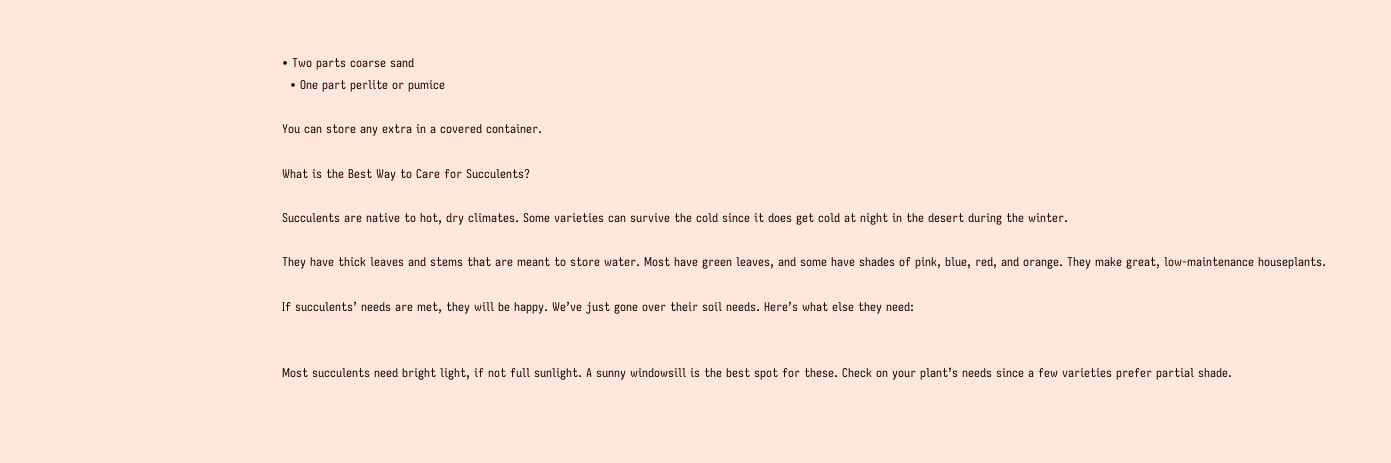• Two parts coarse sand
  • One part perlite or pumice

You can store any extra in a covered container.

What is the Best Way to Care for Succulents?

Succulents are native to hot, dry climates. Some varieties can survive the cold since it does get cold at night in the desert during the winter.

They have thick leaves and stems that are meant to store water. Most have green leaves, and some have shades of pink, blue, red, and orange. They make great, low-maintenance houseplants.

If succulents’ needs are met, they will be happy. We’ve just gone over their soil needs. Here’s what else they need:


Most succulents need bright light, if not full sunlight. A sunny windowsill is the best spot for these. Check on your plant’s needs since a few varieties prefer partial shade.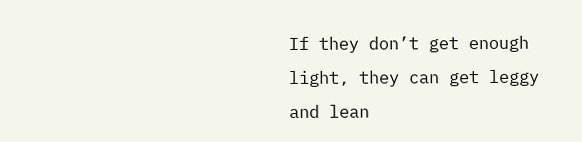If they don’t get enough light, they can get leggy and lean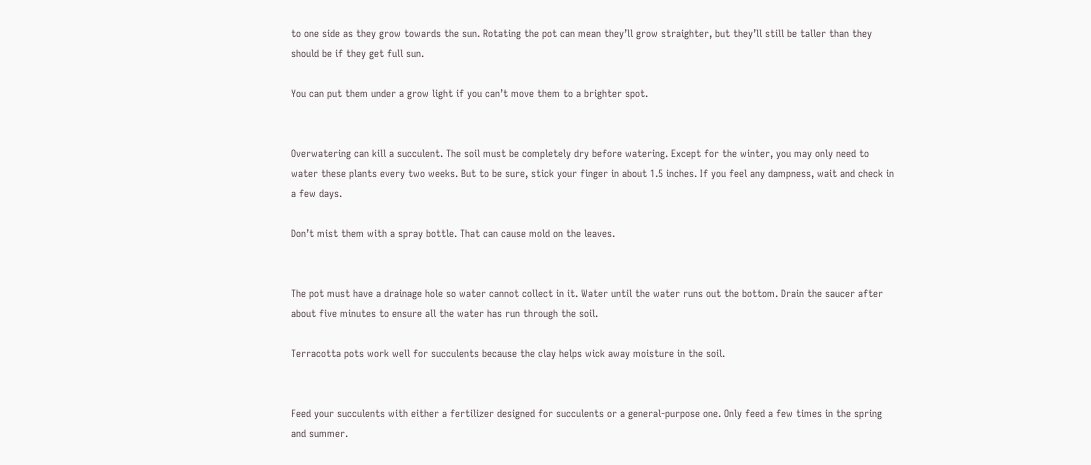to one side as they grow towards the sun. Rotating the pot can mean they’ll grow straighter, but they’ll still be taller than they should be if they get full sun.

You can put them under a grow light if you can’t move them to a brighter spot.


Overwatering can kill a succulent. The soil must be completely dry before watering. Except for the winter, you may only need to water these plants every two weeks. But to be sure, stick your finger in about 1.5 inches. If you feel any dampness, wait and check in a few days.

Don’t mist them with a spray bottle. That can cause mold on the leaves.


The pot must have a drainage hole so water cannot collect in it. Water until the water runs out the bottom. Drain the saucer after about five minutes to ensure all the water has run through the soil.

Terracotta pots work well for succulents because the clay helps wick away moisture in the soil.


Feed your succulents with either a fertilizer designed for succulents or a general-purpose one. Only feed a few times in the spring and summer.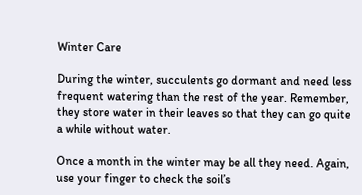Winter Care

During the winter, succulents go dormant and need less frequent watering than the rest of the year. Remember, they store water in their leaves so that they can go quite a while without water.

Once a month in the winter may be all they need. Again, use your finger to check the soil’s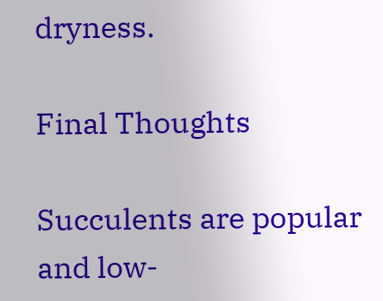dryness.

Final Thoughts

Succulents are popular and low-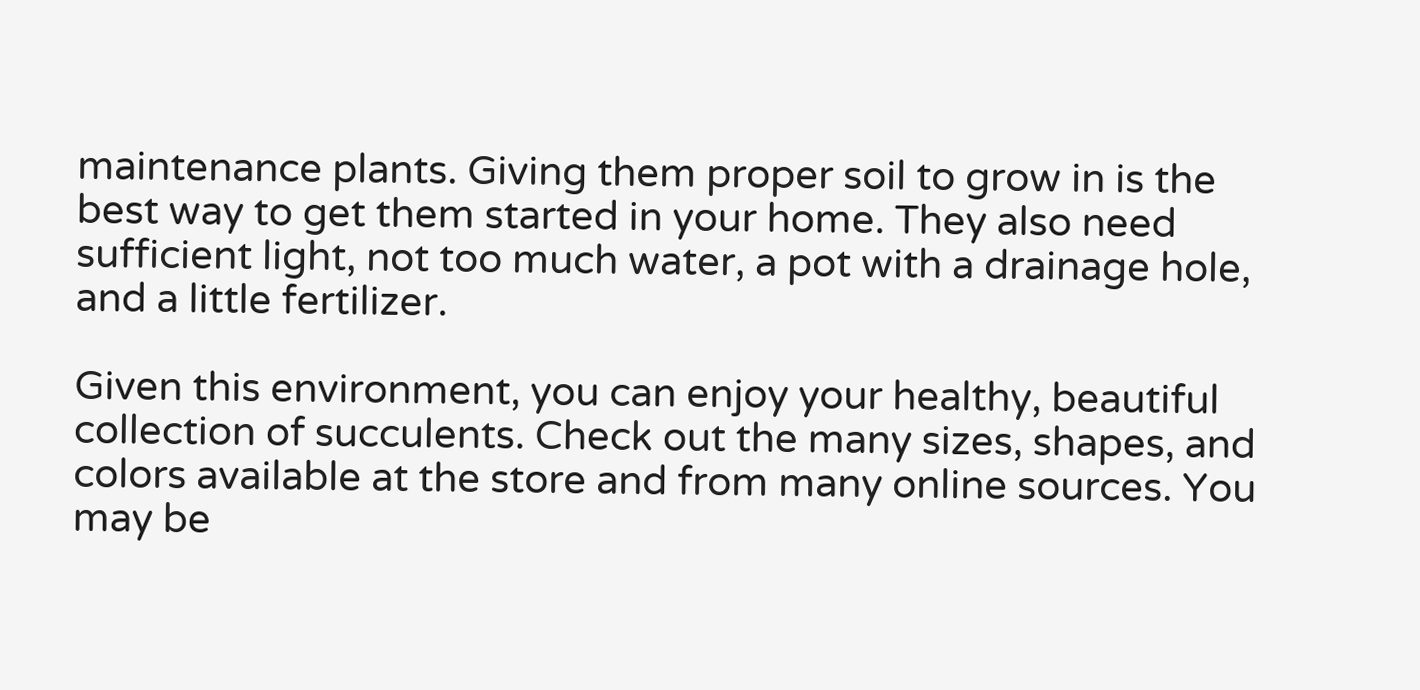maintenance plants. Giving them proper soil to grow in is the best way to get them started in your home. They also need sufficient light, not too much water, a pot with a drainage hole, and a little fertilizer.

Given this environment, you can enjoy your healthy, beautiful collection of succulents. Check out the many sizes, shapes, and colors available at the store and from many online sources. You may be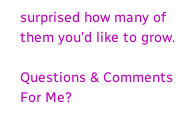surprised how many of them you’d like to grow.

Questions & Comments For Me?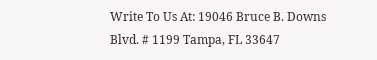Write To Us At: 19046 Bruce B. Downs Blvd. # 1199 Tampa, FL 33647